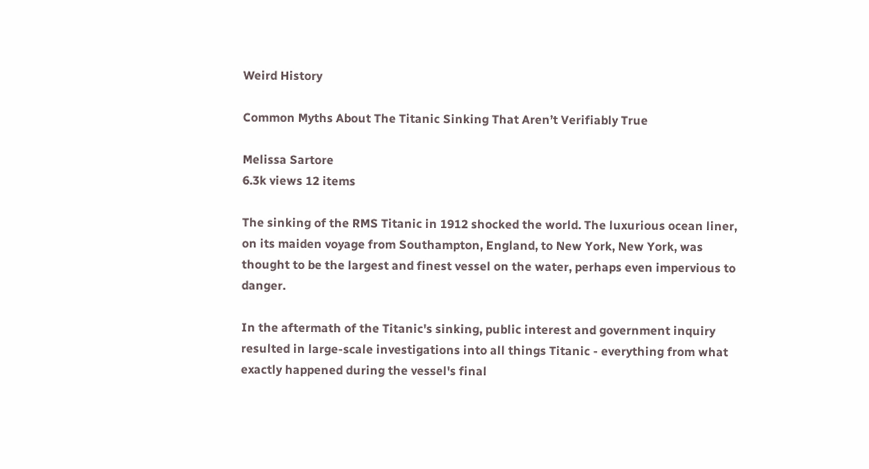Weird History

Common Myths About The Titanic Sinking That Aren’t Verifiably True

Melissa Sartore
6.3k views 12 items

The sinking of the RMS Titanic in 1912 shocked the world. The luxurious ocean liner, on its maiden voyage from Southampton, England, to New York, New York, was thought to be the largest and finest vessel on the water, perhaps even impervious to danger.

In the aftermath of the Titanic's sinking, public interest and government inquiry resulted in large-scale investigations into all things Titanic - everything from what exactly happened during the vessel's final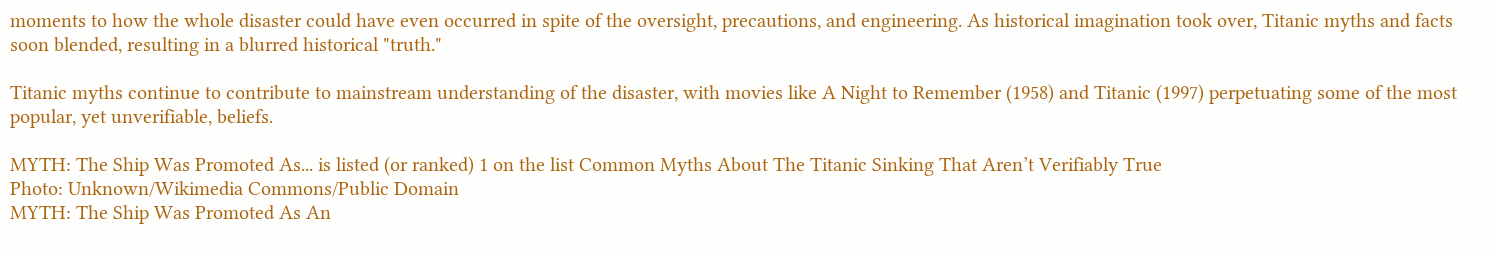moments to how the whole disaster could have even occurred in spite of the oversight, precautions, and engineering. As historical imagination took over, Titanic myths and facts soon blended, resulting in a blurred historical "truth."

Titanic myths continue to contribute to mainstream understanding of the disaster, with movies like A Night to Remember (1958) and Titanic (1997) perpetuating some of the most popular, yet unverifiable, beliefs.

MYTH: The Ship Was Promoted As... is listed (or ranked) 1 on the list Common Myths About The Titanic Sinking That Aren’t Verifiably True
Photo: Unknown/Wikimedia Commons/Public Domain
MYTH: The Ship Was Promoted As An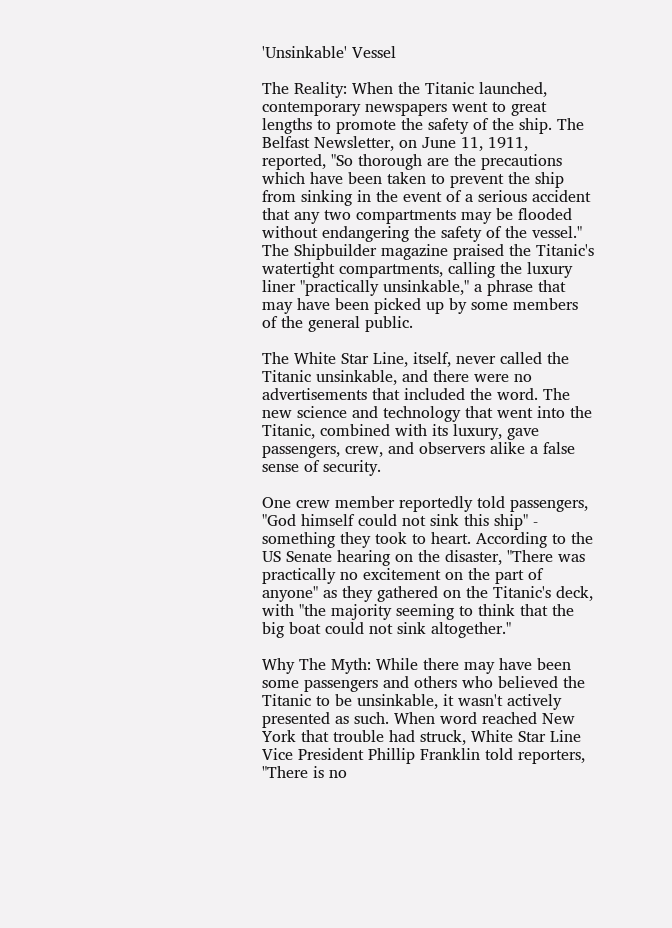'Unsinkable' Vessel

The Reality: When the Titanic launched, contemporary newspapers went to great lengths to promote the safety of the ship. The Belfast Newsletter, on June 11, 1911, reported, "So thorough are the precautions which have been taken to prevent the ship from sinking in the event of a serious accident that any two compartments may be flooded without endangering the safety of the vessel." The Shipbuilder magazine praised the Titanic's watertight compartments, calling the luxury liner "practically unsinkable," a phrase that may have been picked up by some members of the general public.

The White Star Line, itself, never called the Titanic unsinkable, and there were no advertisements that included the word. The new science and technology that went into the Titanic, combined with its luxury, gave passengers, crew, and observers alike a false sense of security.

One crew member reportedly told passengers, "God himself could not sink this ship" - something they took to heart. According to the US Senate hearing on the disaster, "There was practically no excitement on the part of anyone" as they gathered on the Titanic's deck, with "the majority seeming to think that the big boat could not sink altogether."

Why The Myth: While there may have been some passengers and others who believed the Titanic to be unsinkable, it wasn't actively presented as such. When word reached New York that trouble had struck, White Star Line Vice President Phillip Franklin told reporters, "There is no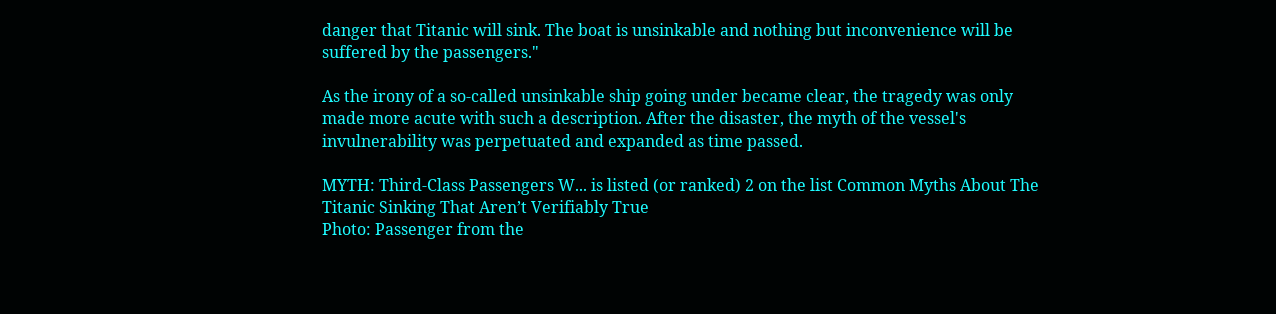danger that Titanic will sink. The boat is unsinkable and nothing but inconvenience will be suffered by the passengers."

As the irony of a so-called unsinkable ship going under became clear, the tragedy was only made more acute with such a description. After the disaster, the myth of the vessel's invulnerability was perpetuated and expanded as time passed.

MYTH: Third-Class Passengers W... is listed (or ranked) 2 on the list Common Myths About The Titanic Sinking That Aren’t Verifiably True
Photo: Passenger from the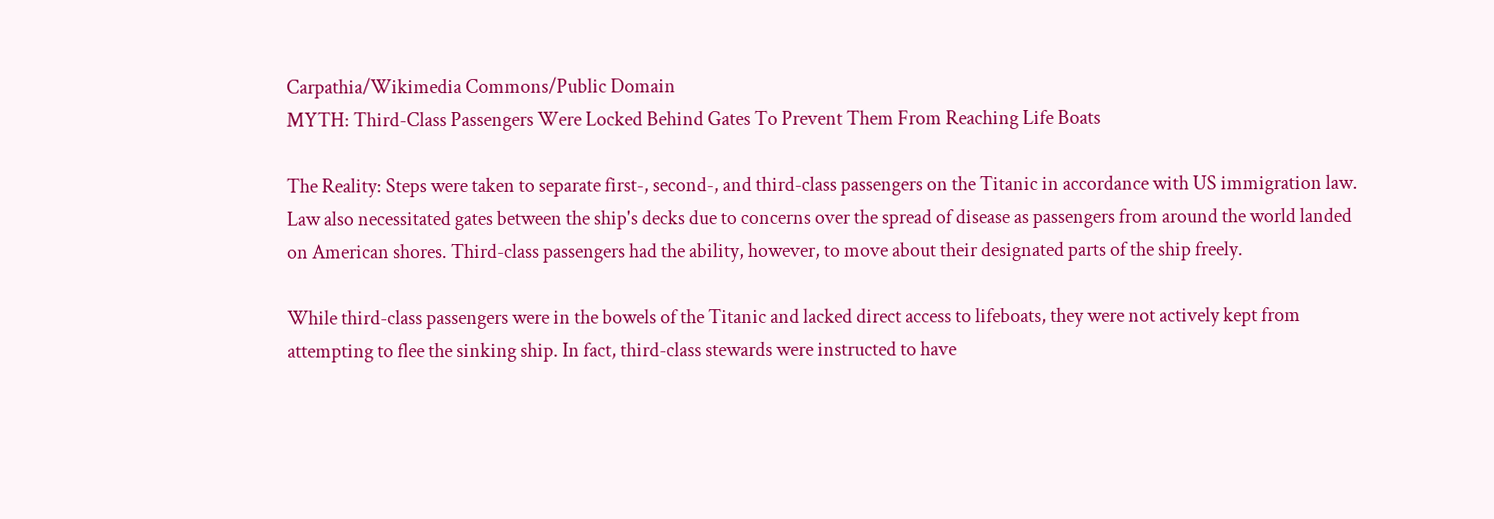Carpathia/Wikimedia Commons/Public Domain
MYTH: Third-Class Passengers Were Locked Behind Gates To Prevent Them From Reaching Life Boats

The Reality: Steps were taken to separate first-, second-, and third-class passengers on the Titanic in accordance with US immigration law. Law also necessitated gates between the ship's decks due to concerns over the spread of disease as passengers from around the world landed on American shores. Third-class passengers had the ability, however, to move about their designated parts of the ship freely.

While third-class passengers were in the bowels of the Titanic and lacked direct access to lifeboats, they were not actively kept from attempting to flee the sinking ship. In fact, third-class stewards were instructed to have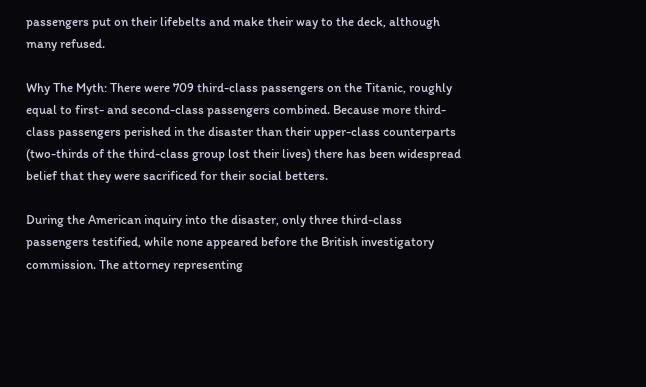passengers put on their lifebelts and make their way to the deck, although many refused.

Why The Myth: There were 709 third-class passengers on the Titanic, roughly equal to first- and second-class passengers combined. Because more third-class passengers perished in the disaster than their upper-class counterparts (two-thirds of the third-class group lost their lives) there has been widespread belief that they were sacrificed for their social betters.

During the American inquiry into the disaster, only three third-class passengers testified, while none appeared before the British investigatory commission. The attorney representing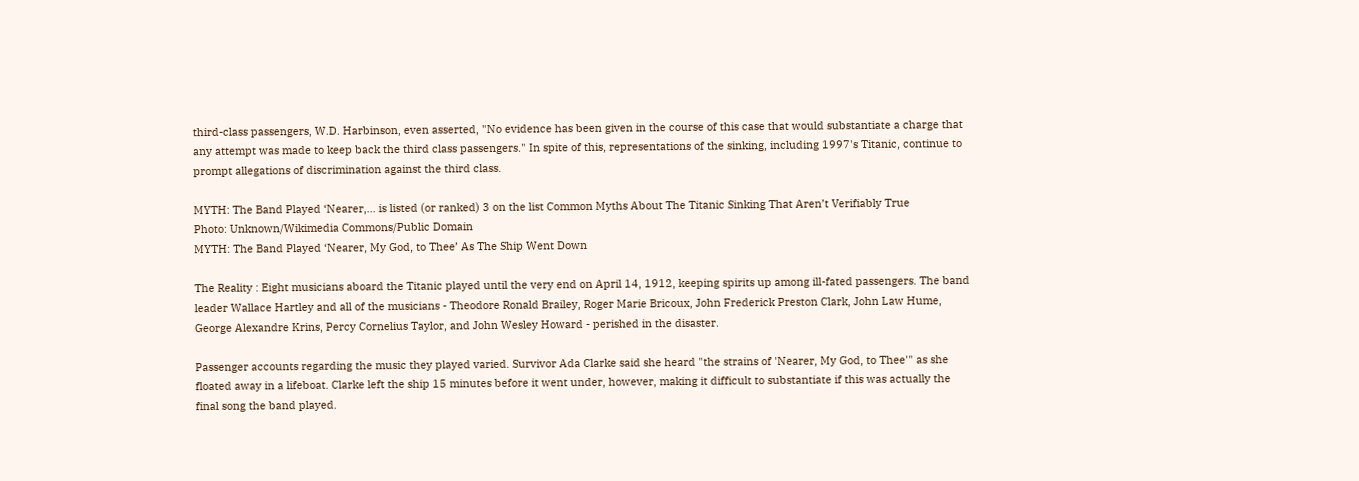third-class passengers, W.D. Harbinson, even asserted, "No evidence has been given in the course of this case that would substantiate a charge that any attempt was made to keep back the third class passengers." In spite of this, representations of the sinking, including 1997's Titanic, continue to prompt allegations of discrimination against the third class.

MYTH: The Band Played ‘Nearer,... is listed (or ranked) 3 on the list Common Myths About The Titanic Sinking That Aren’t Verifiably True
Photo: Unknown/Wikimedia Commons/Public Domain
MYTH: The Band Played ‘Nearer, My God, to Thee’ As The Ship Went Down

The Reality : Eight musicians aboard the Titanic played until the very end on April 14, 1912, keeping spirits up among ill-fated passengers. The band leader Wallace Hartley and all of the musicians - Theodore Ronald Brailey, Roger Marie Bricoux, John Frederick Preston Clark, John Law Hume, George Alexandre Krins, Percy Cornelius Taylor, and John Wesley Howard - perished in the disaster.

Passenger accounts regarding the music they played varied. Survivor Ada Clarke said she heard "the strains of 'Nearer, My God, to Thee'" as she floated away in a lifeboat. Clarke left the ship 15 minutes before it went under, however, making it difficult to substantiate if this was actually the final song the band played.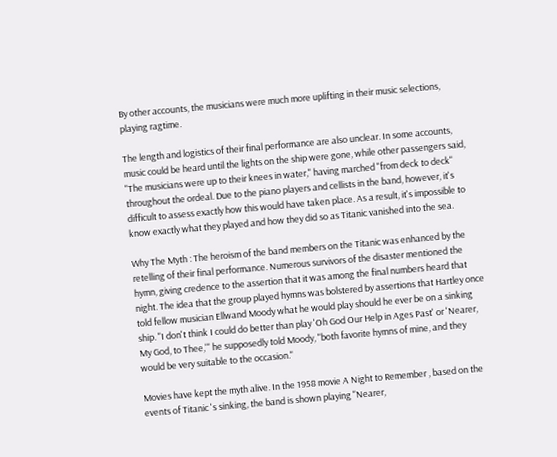By other accounts, the musicians were much more uplifting in their music selections, playing ragtime.

The length and logistics of their final performance are also unclear. In some accounts, music could be heard until the lights on the ship were gone, while other passengers said, "The musicians were up to their knees in water," having marched "from deck to deck" throughout the ordeal. Due to the piano players and cellists in the band, however, it's difficult to assess exactly how this would have taken place. As a result, it's impossible to know exactly what they played and how they did so as Titanic vanished into the sea.

Why The Myth : The heroism of the band members on the Titanic was enhanced by the retelling of their final performance. Numerous survivors of the disaster mentioned the hymn, giving credence to the assertion that it was among the final numbers heard that night. The idea that the group played hymns was bolstered by assertions that Hartley once told fellow musician Ellwand Moody what he would play should he ever be on a sinking ship. "I don't think I could do better than play 'Oh God Our Help in Ages Past' or 'Nearer, My God, to Thee,'" he supposedly told Moody, "both favorite hymns of mine, and they would be very suitable to the occasion."

Movies have kept the myth alive. In the 1958 movie A Night to Remember , based on the events of Titanic 's sinking, the band is shown playing "Nearer,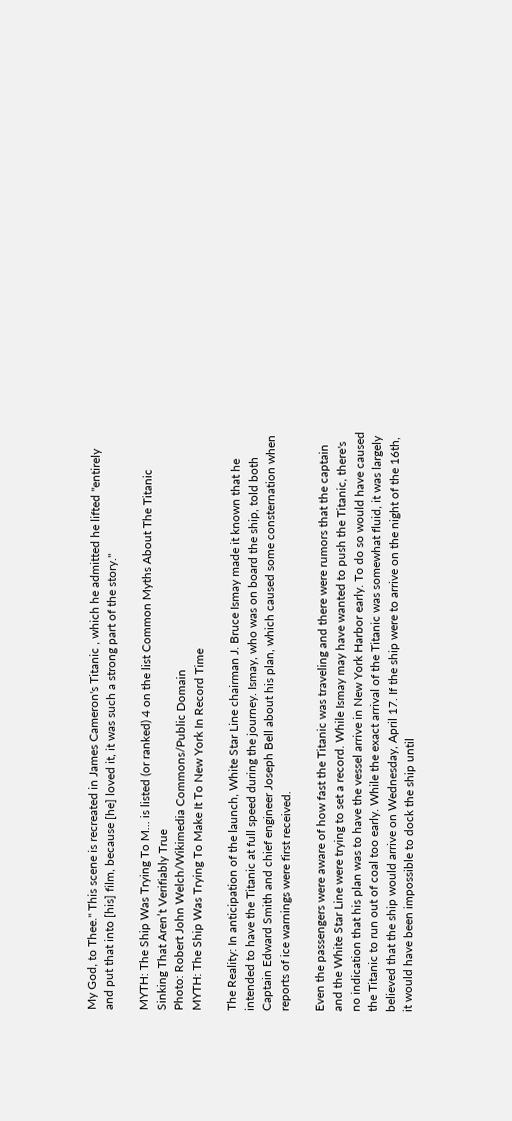My God, to Thee." This scene is recreated in James Cameron's Titanic , which he admitted he lifted "entirely and put that into [his] film, because [he] loved it, it was such a strong part of the story."

MYTH: The Ship Was Trying To M... is listed (or ranked) 4 on the list Common Myths About The Titanic Sinking That Aren’t Verifiably True
Photo: Robert John Welch/Wikimedia Commons/Public Domain
MYTH: The Ship Was Trying To Make It To New York In Record Time

The Reality: In anticipation of the launch, White Star Line chairman J. Bruce Ismay made it known that he intended to have the Titanic at full speed during the journey. Ismay, who was on board the ship, told both Captain Edward Smith and chief engineer Joseph Bell about his plan, which caused some consternation when reports of ice warnings were first received.

Even the passengers were aware of how fast the Titanic was traveling and there were rumors that the captain and the White Star Line were trying to set a record. While Ismay may have wanted to push the Titanic, there's no indication that his plan was to have the vessel arrive in New York Harbor early. To do so would have caused the Titanic to run out of coal too early. While the exact arrival of the Titanic was somewhat fluid, it was largely believed that the ship would arrive on Wednesday, April 17. If the ship were to arrive on the night of the 16th, it would have been impossible to dock the ship until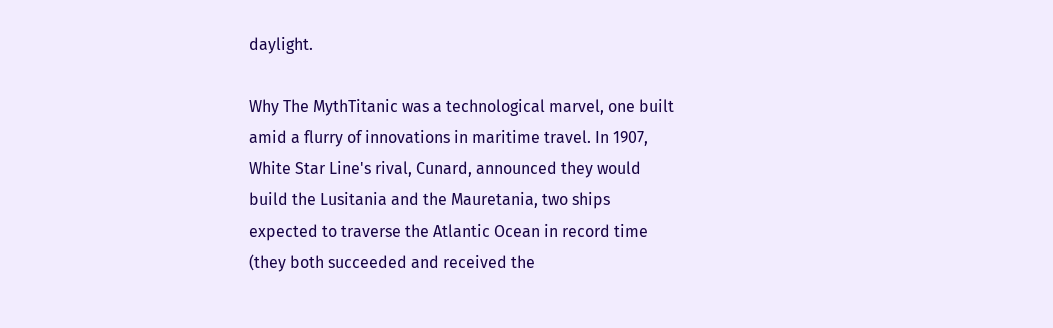daylight.

Why The MythTitanic was a technological marvel, one built amid a flurry of innovations in maritime travel. In 1907, White Star Line's rival, Cunard, announced they would build the Lusitania and the Mauretania, two ships expected to traverse the Atlantic Ocean in record time (they both succeeded and received the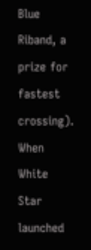Blue Riband, a prize for fastest crossing). When White Star launched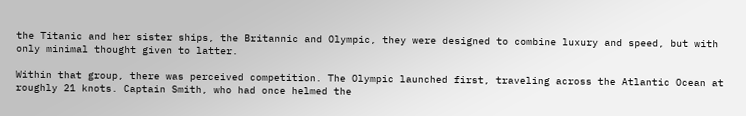the Titanic and her sister ships, the Britannic and Olympic, they were designed to combine luxury and speed, but with only minimal thought given to latter.

Within that group, there was perceived competition. The Olympic launched first, traveling across the Atlantic Ocean at roughly 21 knots. Captain Smith, who had once helmed the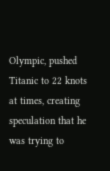Olympic, pushed Titanic to 22 knots at times, creating speculation that he was trying to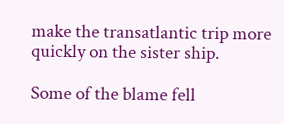make the transatlantic trip more quickly on the sister ship.

Some of the blame fell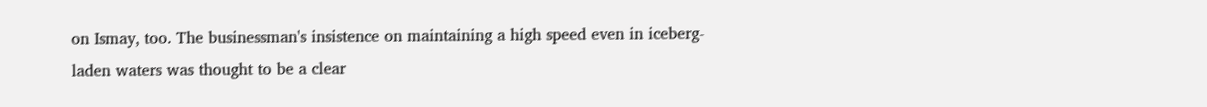on Ismay, too. The businessman's insistence on maintaining a high speed even in iceberg-laden waters was thought to be a clear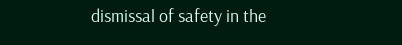dismissal of safety in the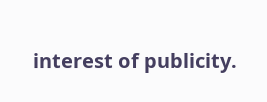interest of publicity.